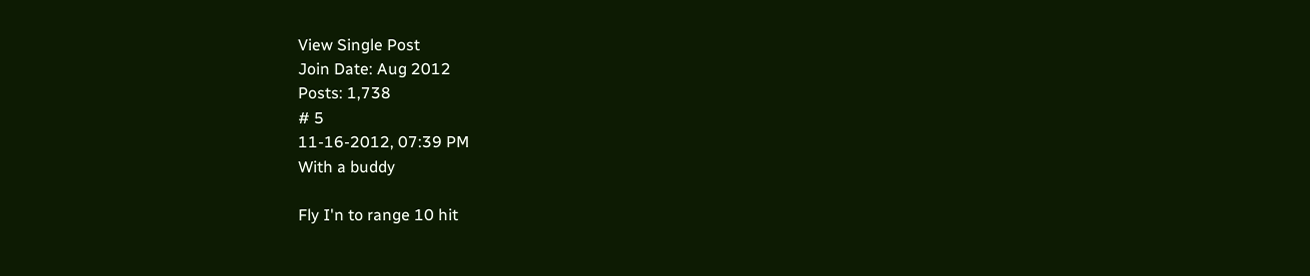View Single Post
Join Date: Aug 2012
Posts: 1,738
# 5
11-16-2012, 07:39 PM
With a buddy

Fly I'n to range 10 hit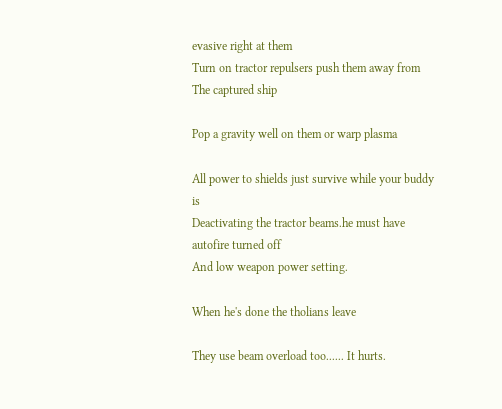evasive right at them
Turn on tractor repulsers push them away from
The captured ship

Pop a gravity well on them or warp plasma

All power to shields just survive while your buddy is
Deactivating the tractor beams.he must have autofire turned off
And low weapon power setting.

When he's done the tholians leave

They use beam overload too...... It hurts.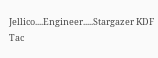Jellico....Engineer.....Stargazer KDF Tac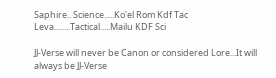Saphire.. Science.....Ko'el Rom Kdf Tac
Leva........Tactical.....Mailu KDF Sci

JJ-Verse will never be Canon or considered Lore...It will always be JJ-Verse